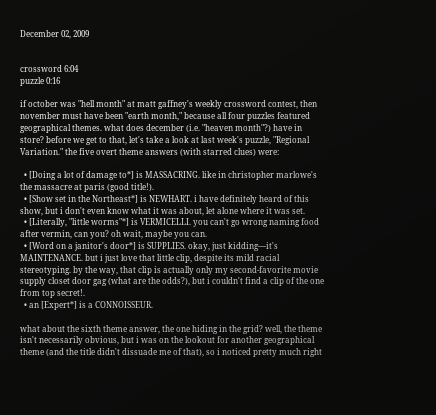December 02, 2009


crossword 6:04
puzzle 0:16

if october was "hell month" at matt gaffney's weekly crossword contest, then november must have been "earth month," because all four puzzles featured geographical themes. what does december (i.e. "heaven month"?) have in store? before we get to that, let's take a look at last week's puzzle, "Regional Variation." the five overt theme answers (with starred clues) were:

  • [Doing a lot of damage to*] is MASSACRING. like in christopher marlowe's the massacre at paris (good title!).
  • [Show set in the Northeast*] is NEWHART. i have definitely heard of this show, but i don't even know what it was about, let alone where it was set.
  • [Literally, "little worms"*] is VERMICELLI. you can't go wrong naming food after vermin, can you? oh wait, maybe you can.
  • [Word on a janitor's door*] is SUPPLIES. okay, just kidding—it's MAINTENANCE. but i just love that little clip, despite its mild racial stereotyping. by the way, that clip is actually only my second-favorite movie supply closet door gag (what are the odds?), but i couldn't find a clip of the one from top secret!.
  • an [Expert*] is a CONNOISSEUR.

what about the sixth theme answer, the one hiding in the grid? well, the theme isn't necessarily obvious, but i was on the lookout for another geographical theme (and the title didn't dissuade me of that), so i noticed pretty much right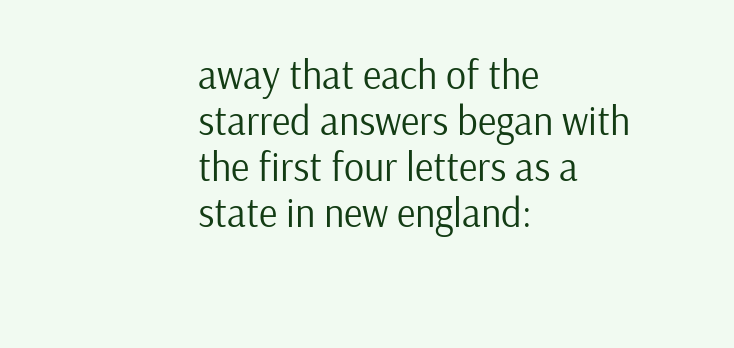away that each of the starred answers began with the first four letters as a state in new england: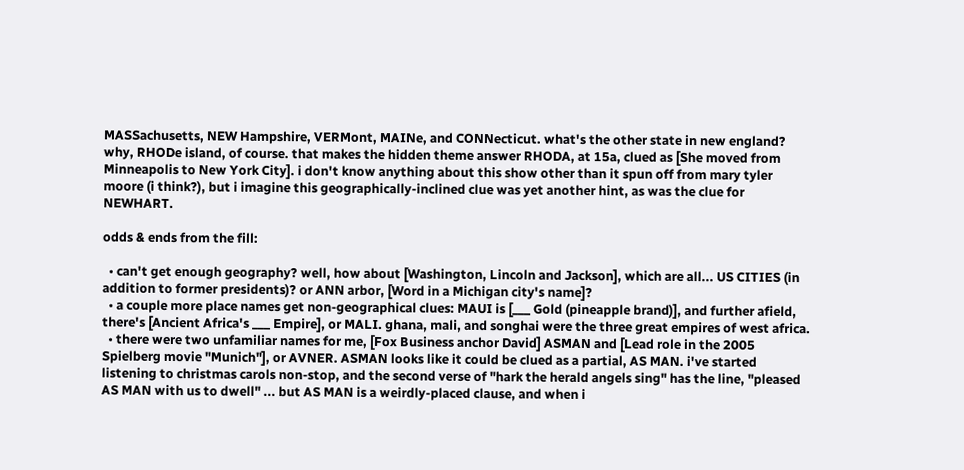MASSachusetts, NEW Hampshire, VERMont, MAINe, and CONNecticut. what's the other state in new england? why, RHODe island, of course. that makes the hidden theme answer RHODA, at 15a, clued as [She moved from Minneapolis to New York City]. i don't know anything about this show other than it spun off from mary tyler moore (i think?), but i imagine this geographically-inclined clue was yet another hint, as was the clue for NEWHART.

odds & ends from the fill:

  • can't get enough geography? well, how about [Washington, Lincoln and Jackson], which are all... US CITIES (in addition to former presidents)? or ANN arbor, [Word in a Michigan city's name]?
  • a couple more place names get non-geographical clues: MAUI is [___ Gold (pineapple brand)], and further afield, there's [Ancient Africa's ___ Empire], or MALI. ghana, mali, and songhai were the three great empires of west africa.
  • there were two unfamiliar names for me, [Fox Business anchor David] ASMAN and [Lead role in the 2005 Spielberg movie "Munich"], or AVNER. ASMAN looks like it could be clued as a partial, AS MAN. i've started listening to christmas carols non-stop, and the second verse of "hark the herald angels sing" has the line, "pleased AS MAN with us to dwell" ... but AS MAN is a weirdly-placed clause, and when i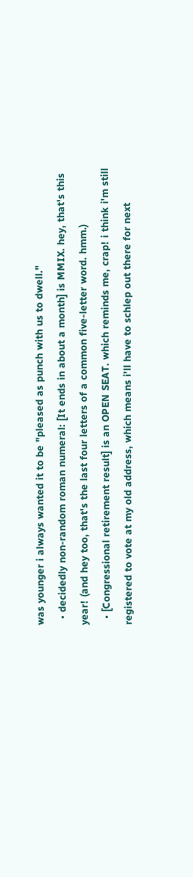was younger i always wanted it to be "pleased as punch with us to dwell."
  • decidedly non-random roman numeral: [It ends in about a month] is MMIX. hey, that's this year! (and hey too, that's the last four letters of a common five-letter word. hmm.)
  • [Congressional retirement result] is an OPEN SEAT. which reminds me, crap! i think i'm still registered to vote at my old address, which means i'll have to schlep out there for next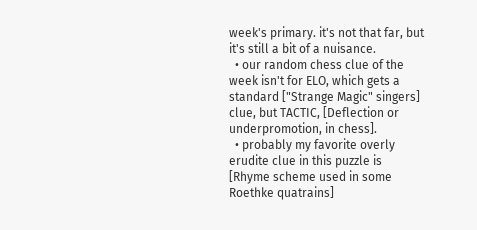week's primary. it's not that far, but it's still a bit of a nuisance.
  • our random chess clue of the week isn't for ELO, which gets a standard ["Strange Magic" singers] clue, but TACTIC, [Deflection or underpromotion, in chess].
  • probably my favorite overly erudite clue in this puzzle is [Rhyme scheme used in some Roethke quatrains]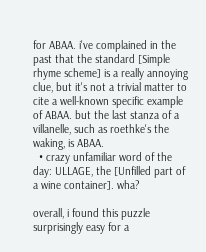for ABAA. i've complained in the past that the standard [Simple rhyme scheme] is a really annoying clue, but it's not a trivial matter to cite a well-known specific example of ABAA. but the last stanza of a villanelle, such as roethke's the waking, is ABAA.
  • crazy unfamiliar word of the day: ULLAGE, the [Unfilled part of a wine container]. wha?

overall, i found this puzzle surprisingly easy for a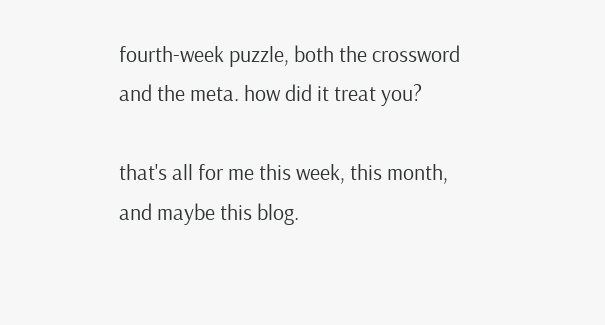fourth-week puzzle, both the crossword and the meta. how did it treat you?

that's all for me this week, this month, and maybe this blog.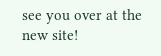see you over at the new site!